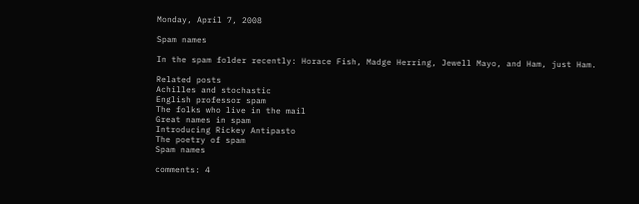Monday, April 7, 2008

Spam names

In the spam folder recently: Horace Fish, Madge Herring, Jewell Mayo, and Ham, just Ham.

Related posts
Achilles and stochastic
English professor spam
The folks who live in the mail
Great names in spam
Introducing Rickey Antipasto
The poetry of spam
Spam names

comments: 4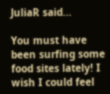JuliaR said...

You must have been surfing some food sites lately! I wish I could feel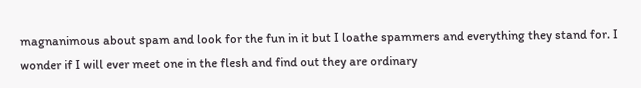magnanimous about spam and look for the fun in it but I loathe spammers and everything they stand for. I wonder if I will ever meet one in the flesh and find out they are ordinary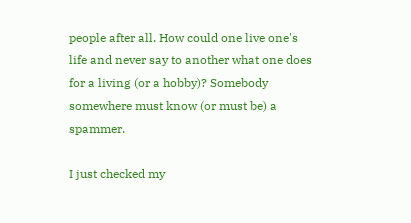people after all. How could one live one's life and never say to another what one does for a living (or a hobby)? Somebody somewhere must know (or must be) a spammer.

I just checked my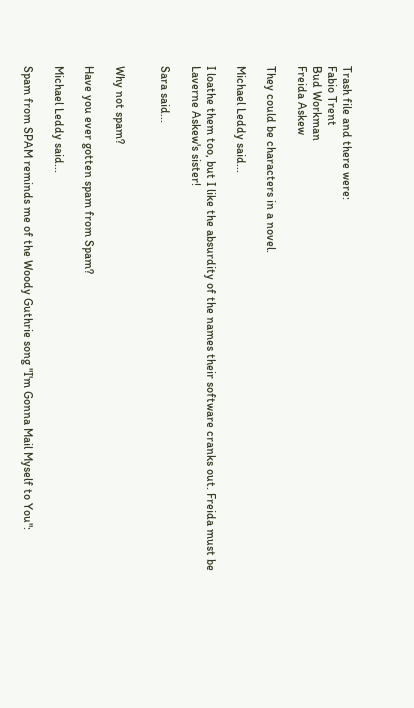Trash file and there were:
Fabio Trent
Bud Workman
Freida Askew

They could be characters in a novel.

Michael Leddy said...

I loathe them too, but I like the absurdity of the names their software cranks out. Freida must be Laverne Askew's sister!

Sara said...


Why not spam?

Have you ever gotten spam from Spam?

Michael Leddy said...

Spam from SPAM reminds me of the Woody Guthrie song "I'm Gonna Mail Myself to You":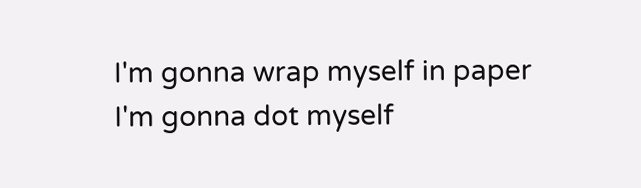I'm gonna wrap myself in paper
I'm gonna dot myself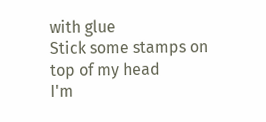with glue
Stick some stamps on top of my head
I'm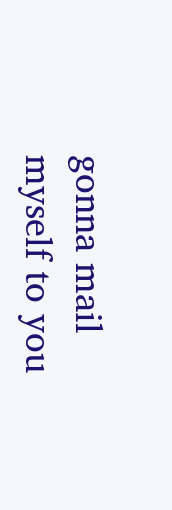gonna mail myself to you